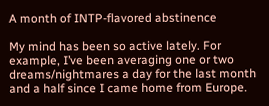A month of INTP-flavored abstinence

My mind has been so active lately. For example, I’ve been averaging one or two dreams/nightmares a day for the last month and a half since I came home from Europe.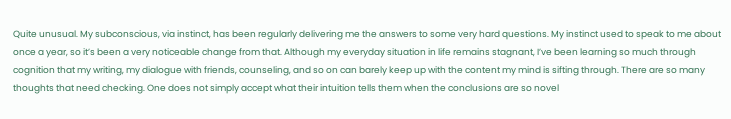Quite unusual. My subconscious, via instinct, has been regularly delivering me the answers to some very hard questions. My instinct used to speak to me about once a year, so it’s been a very noticeable change from that. Although my everyday situation in life remains stagnant, I’ve been learning so much through cognition that my writing, my dialogue with friends, counseling, and so on can barely keep up with the content my mind is sifting through. There are so many thoughts that need checking. One does not simply accept what their intuition tells them when the conclusions are so novel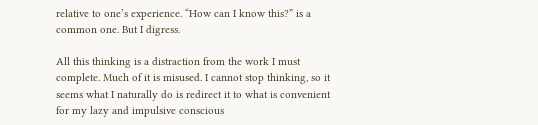relative to one’s experience. “How can I know this?” is a common one. But I digress.

All this thinking is a distraction from the work I must complete. Much of it is misused. I cannot stop thinking, so it seems what I naturally do is redirect it to what is convenient for my lazy and impulsive conscious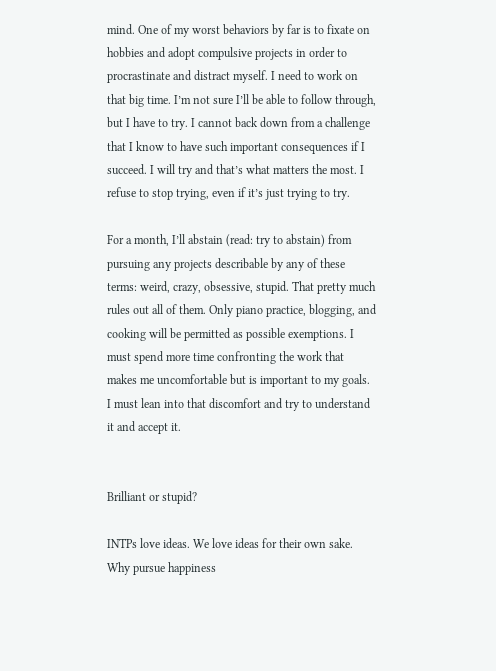mind. One of my worst behaviors by far is to fixate on hobbies and adopt compulsive projects in order to procrastinate and distract myself. I need to work on that big time. I’m not sure I’ll be able to follow through, but I have to try. I cannot back down from a challenge that I know to have such important consequences if I succeed. I will try and that’s what matters the most. I refuse to stop trying, even if it’s just trying to try.

For a month, I’ll abstain (read: try to abstain) from pursuing any projects describable by any of these terms: weird, crazy, obsessive, stupid. That pretty much rules out all of them. Only piano practice, blogging, and cooking will be permitted as possible exemptions. I must spend more time confronting the work that makes me uncomfortable but is important to my goals. I must lean into that discomfort and try to understand it and accept it.


Brilliant or stupid?

INTPs love ideas. We love ideas for their own sake. Why pursue happiness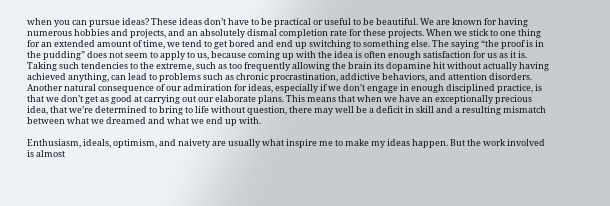when you can pursue ideas? These ideas don’t have to be practical or useful to be beautiful. We are known for having numerous hobbies and projects, and an absolutely dismal completion rate for these projects. When we stick to one thing for an extended amount of time, we tend to get bored and end up switching to something else. The saying “the proof is in the pudding” does not seem to apply to us, because coming up with the idea is often enough satisfaction for us as it is. Taking such tendencies to the extreme, such as too frequently allowing the brain its dopamine hit without actually having achieved anything, can lead to problems such as chronic procrastination, addictive behaviors, and attention disorders. Another natural consequence of our admiration for ideas, especially if we don’t engage in enough disciplined practice, is that we don’t get as good at carrying out our elaborate plans. This means that when we have an exceptionally precious idea, that we’re determined to bring to life without question, there may well be a deficit in skill and a resulting mismatch between what we dreamed and what we end up with.

Enthusiasm, ideals, optimism, and naivety are usually what inspire me to make my ideas happen. But the work involved is almost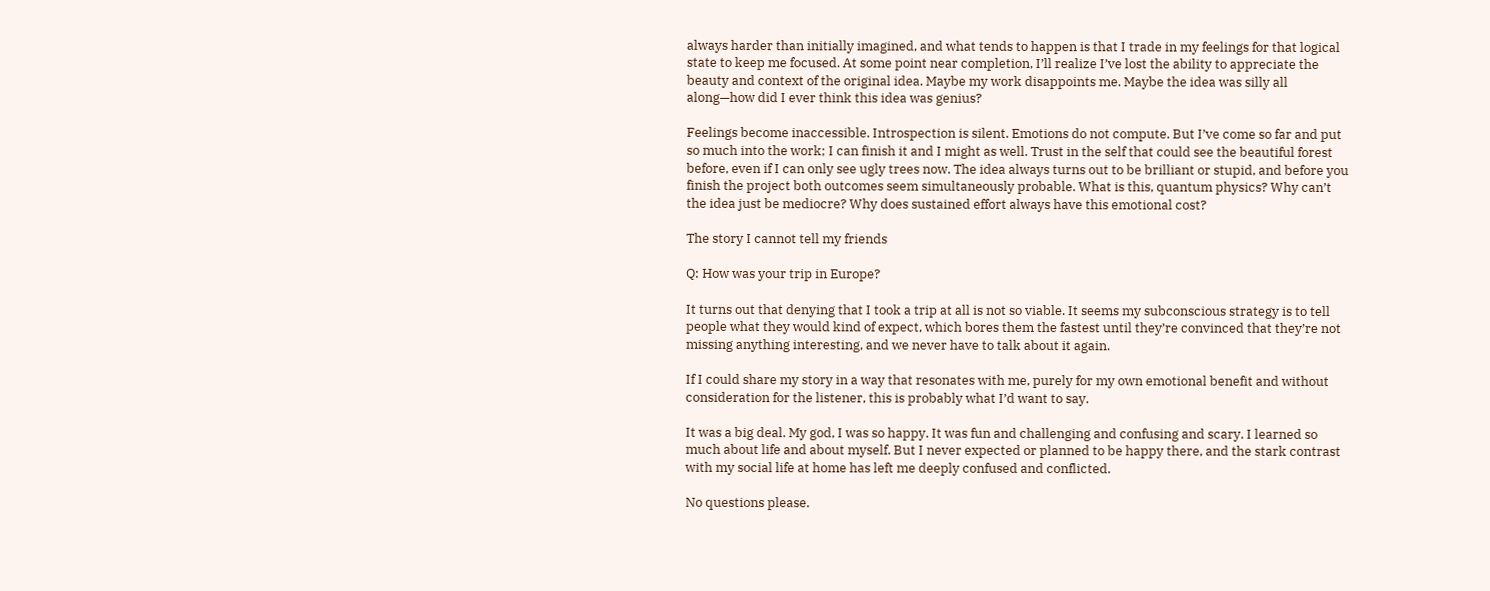always harder than initially imagined, and what tends to happen is that I trade in my feelings for that logical state to keep me focused. At some point near completion, I’ll realize I’ve lost the ability to appreciate the beauty and context of the original idea. Maybe my work disappoints me. Maybe the idea was silly all along—how did I ever think this idea was genius?

Feelings become inaccessible. Introspection is silent. Emotions do not compute. But I’ve come so far and put so much into the work; I can finish it and I might as well. Trust in the self that could see the beautiful forest before, even if I can only see ugly trees now. The idea always turns out to be brilliant or stupid, and before you finish the project both outcomes seem simultaneously probable. What is this, quantum physics? Why can’t the idea just be mediocre? Why does sustained effort always have this emotional cost?

The story I cannot tell my friends

Q: How was your trip in Europe?

It turns out that denying that I took a trip at all is not so viable. It seems my subconscious strategy is to tell people what they would kind of expect, which bores them the fastest until they’re convinced that they’re not missing anything interesting, and we never have to talk about it again.

If I could share my story in a way that resonates with me, purely for my own emotional benefit and without consideration for the listener, this is probably what I’d want to say.

It was a big deal. My god, I was so happy. It was fun and challenging and confusing and scary. I learned so much about life and about myself. But I never expected or planned to be happy there, and the stark contrast with my social life at home has left me deeply confused and conflicted.

No questions please.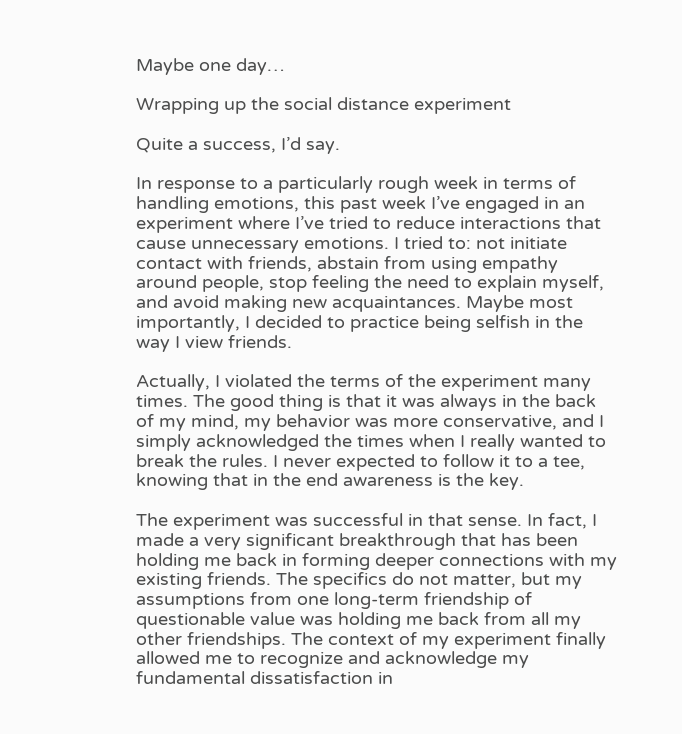Maybe one day…

Wrapping up the social distance experiment

Quite a success, I’d say.

In response to a particularly rough week in terms of handling emotions, this past week I’ve engaged in an experiment where I’ve tried to reduce interactions that cause unnecessary emotions. I tried to: not initiate contact with friends, abstain from using empathy around people, stop feeling the need to explain myself, and avoid making new acquaintances. Maybe most importantly, I decided to practice being selfish in the way I view friends.

Actually, I violated the terms of the experiment many times. The good thing is that it was always in the back of my mind, my behavior was more conservative, and I simply acknowledged the times when I really wanted to break the rules. I never expected to follow it to a tee, knowing that in the end awareness is the key.

The experiment was successful in that sense. In fact, I made a very significant breakthrough that has been holding me back in forming deeper connections with my existing friends. The specifics do not matter, but my assumptions from one long-term friendship of questionable value was holding me back from all my other friendships. The context of my experiment finally allowed me to recognize and acknowledge my fundamental dissatisfaction in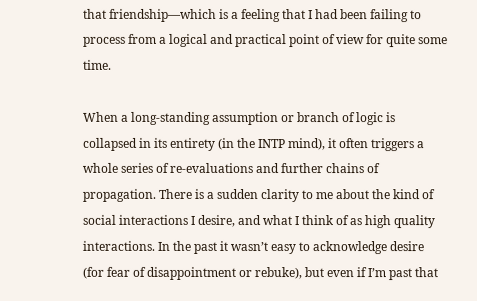that friendship—which is a feeling that I had been failing to process from a logical and practical point of view for quite some time.

When a long-standing assumption or branch of logic is collapsed in its entirety (in the INTP mind), it often triggers a whole series of re-evaluations and further chains of propagation. There is a sudden clarity to me about the kind of social interactions I desire, and what I think of as high quality interactions. In the past it wasn’t easy to acknowledge desire (for fear of disappointment or rebuke), but even if I’m past that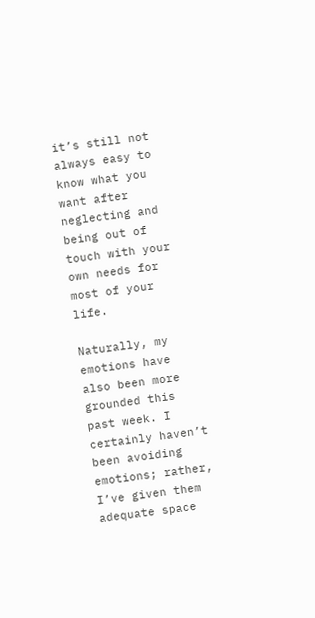it’s still not always easy to know what you want after neglecting and being out of touch with your own needs for most of your life.

Naturally, my emotions have also been more grounded this past week. I certainly haven’t been avoiding emotions; rather, I’ve given them adequate space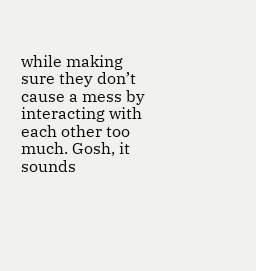while making sure they don’t cause a mess by interacting with each other too much. Gosh, it sounds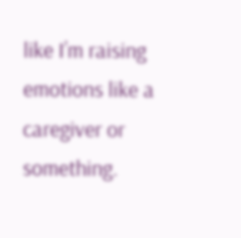like I’m raising emotions like a caregiver or something.